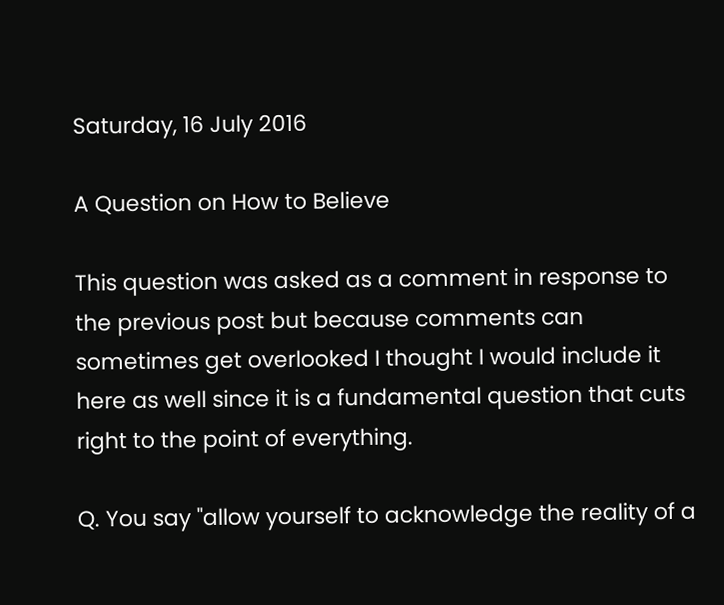Saturday, 16 July 2016

A Question on How to Believe

This question was asked as a comment in response to the previous post but because comments can sometimes get overlooked I thought I would include it here as well since it is a fundamental question that cuts right to the point of everything.

Q. You say "allow yourself to acknowledge the reality of a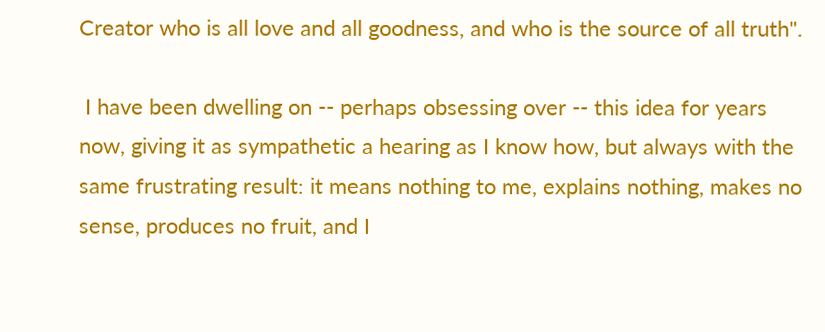Creator who is all love and all goodness, and who is the source of all truth".

 I have been dwelling on -- perhaps obsessing over -- this idea for years now, giving it as sympathetic a hearing as I know how, but always with the same frustrating result: it means nothing to me, explains nothing, makes no sense, produces no fruit, and I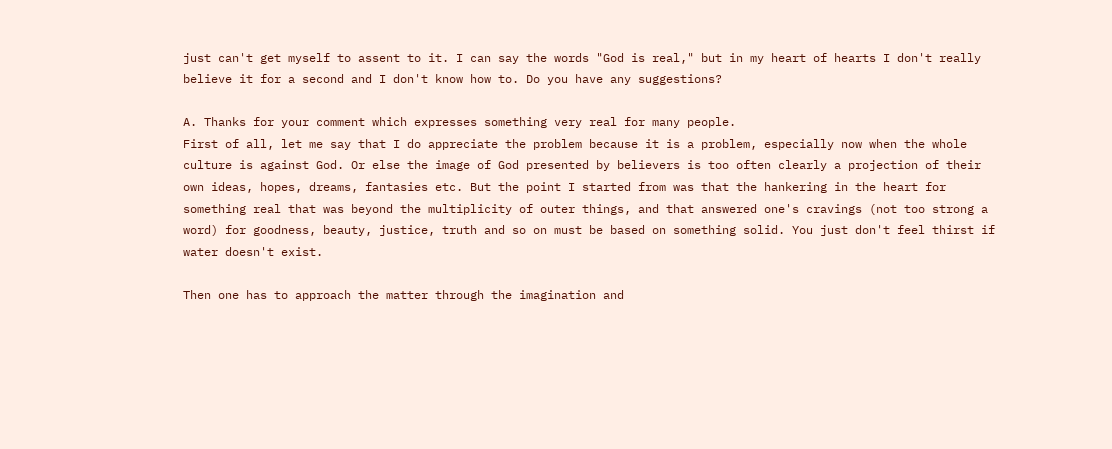just can't get myself to assent to it. I can say the words "God is real," but in my heart of hearts I don't really believe it for a second and I don't know how to. Do you have any suggestions?

A. Thanks for your comment which expresses something very real for many people.
First of all, let me say that I do appreciate the problem because it is a problem, especially now when the whole culture is against God. Or else the image of God presented by believers is too often clearly a projection of their own ideas, hopes, dreams, fantasies etc. But the point I started from was that the hankering in the heart for something real that was beyond the multiplicity of outer things, and that answered one's cravings (not too strong a word) for goodness, beauty, justice, truth and so on must be based on something solid. You just don't feel thirst if water doesn't exist.

Then one has to approach the matter through the imagination and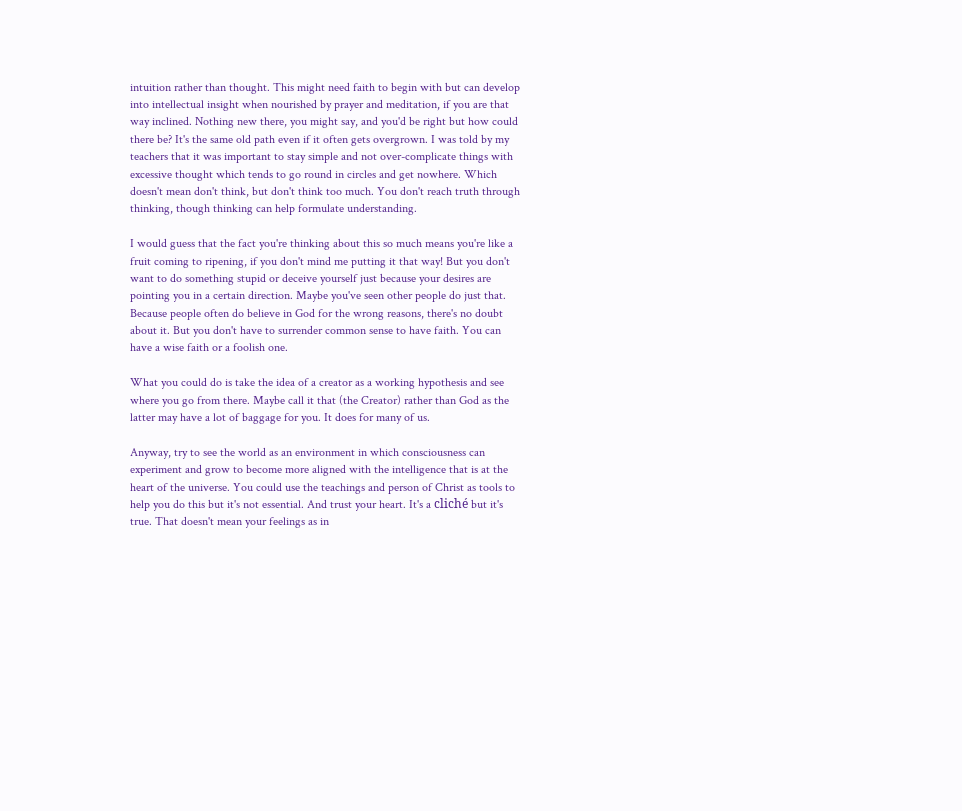intuition rather than thought. This might need faith to begin with but can develop into intellectual insight when nourished by prayer and meditation, if you are that way inclined. Nothing new there, you might say, and you'd be right but how could there be? It's the same old path even if it often gets overgrown. I was told by my teachers that it was important to stay simple and not over-complicate things with excessive thought which tends to go round in circles and get nowhere. Which doesn't mean don't think, but don't think too much. You don't reach truth through thinking, though thinking can help formulate understanding.

I would guess that the fact you're thinking about this so much means you're like a fruit coming to ripening, if you don't mind me putting it that way! But you don't want to do something stupid or deceive yourself just because your desires are pointing you in a certain direction. Maybe you've seen other people do just that. Because people often do believe in God for the wrong reasons, there's no doubt about it. But you don't have to surrender common sense to have faith. You can have a wise faith or a foolish one.

What you could do is take the idea of a creator as a working hypothesis and see where you go from there. Maybe call it that (the Creator) rather than God as the latter may have a lot of baggage for you. It does for many of us.

Anyway, try to see the world as an environment in which consciousness can experiment and grow to become more aligned with the intelligence that is at the heart of the universe. You could use the teachings and person of Christ as tools to help you do this but it's not essential. And trust your heart. It's a cliché but it's true. That doesn't mean your feelings as in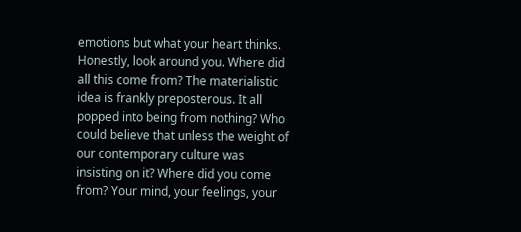emotions but what your heart thinks. Honestly, look around you. Where did all this come from? The materialistic idea is frankly preposterous. It all popped into being from nothing? Who could believe that unless the weight of our contemporary culture was insisting on it? Where did you come from? Your mind, your feelings, your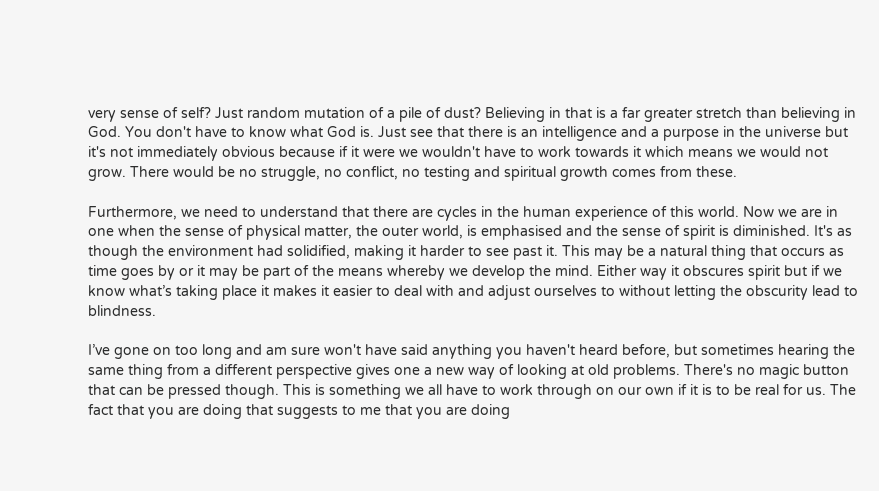very sense of self? Just random mutation of a pile of dust? Believing in that is a far greater stretch than believing in God. You don't have to know what God is. Just see that there is an intelligence and a purpose in the universe but it's not immediately obvious because if it were we wouldn't have to work towards it which means we would not grow. There would be no struggle, no conflict, no testing and spiritual growth comes from these.

Furthermore, we need to understand that there are cycles in the human experience of this world. Now we are in one when the sense of physical matter, the outer world, is emphasised and the sense of spirit is diminished. It's as though the environment had solidified, making it harder to see past it. This may be a natural thing that occurs as time goes by or it may be part of the means whereby we develop the mind. Either way it obscures spirit but if we know what’s taking place it makes it easier to deal with and adjust ourselves to without letting the obscurity lead to blindness.

I’ve gone on too long and am sure won't have said anything you haven't heard before, but sometimes hearing the same thing from a different perspective gives one a new way of looking at old problems. There's no magic button that can be pressed though. This is something we all have to work through on our own if it is to be real for us. The fact that you are doing that suggests to me that you are doing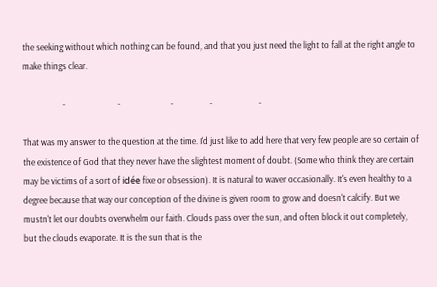the seeking without which nothing can be found, and that you just need the light to fall at the right angle to make things clear.

                    -                          -                         -                  -                       -

That was my answer to the question at the time. I'd just like to add here that very few people are so certain of the existence of God that they never have the slightest moment of doubt. (Some who think they are certain may be victims of a sort of idée fixe or obsession). It is natural to waver occasionally. It's even healthy to a degree because that way our conception of the divine is given room to grow and doesn't calcify. But we mustn't let our doubts overwhelm our faith. Clouds pass over the sun, and often block it out completely, but the clouds evaporate. It is the sun that is the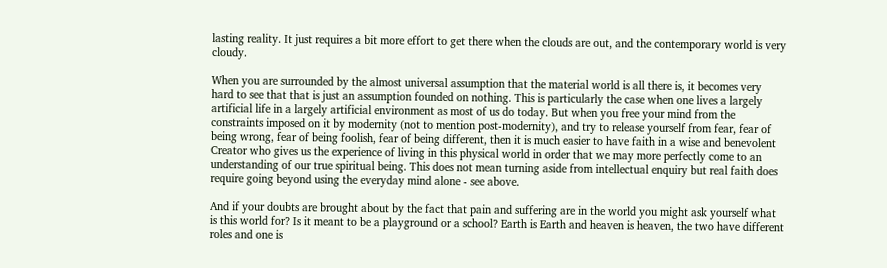lasting reality. It just requires a bit more effort to get there when the clouds are out, and the contemporary world is very cloudy.

When you are surrounded by the almost universal assumption that the material world is all there is, it becomes very hard to see that that is just an assumption founded on nothing. This is particularly the case when one lives a largely artificial life in a largely artificial environment as most of us do today. But when you free your mind from the constraints imposed on it by modernity (not to mention post-modernity), and try to release yourself from fear, fear of being wrong, fear of being foolish, fear of being different, then it is much easier to have faith in a wise and benevolent Creator who gives us the experience of living in this physical world in order that we may more perfectly come to an understanding of our true spiritual being. This does not mean turning aside from intellectual enquiry but real faith does require going beyond using the everyday mind alone - see above.

And if your doubts are brought about by the fact that pain and suffering are in the world you might ask yourself what is this world for? Is it meant to be a playground or a school? Earth is Earth and heaven is heaven, the two have different roles and one is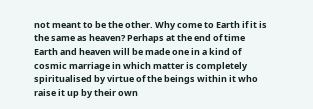not meant to be the other. Why come to Earth if it is the same as heaven? Perhaps at the end of time Earth and heaven will be made one in a kind of cosmic marriage in which matter is completely spiritualised by virtue of the beings within it who raise it up by their own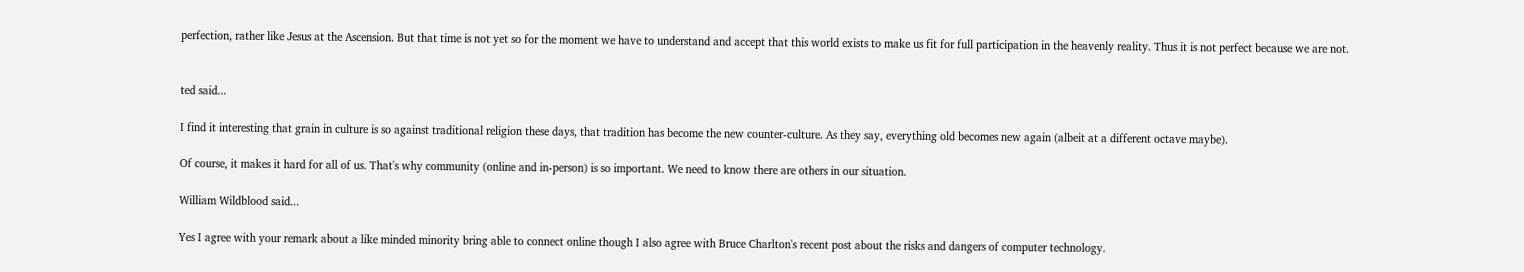perfection, rather like Jesus at the Ascension. But that time is not yet so for the moment we have to understand and accept that this world exists to make us fit for full participation in the heavenly reality. Thus it is not perfect because we are not.


ted said...

I find it interesting that grain in culture is so against traditional religion these days, that tradition has become the new counter-culture. As they say, everything old becomes new again (albeit at a different octave maybe).

Of course, it makes it hard for all of us. That's why community (online and in-person) is so important. We need to know there are others in our situation.

William Wildblood said...

Yes I agree with your remark about a like minded minority bring able to connect online though I also agree with Bruce Charlton's recent post about the risks and dangers of computer technology.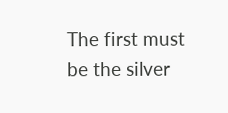The first must be the silver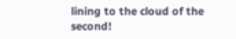lining to the cloud of the second!